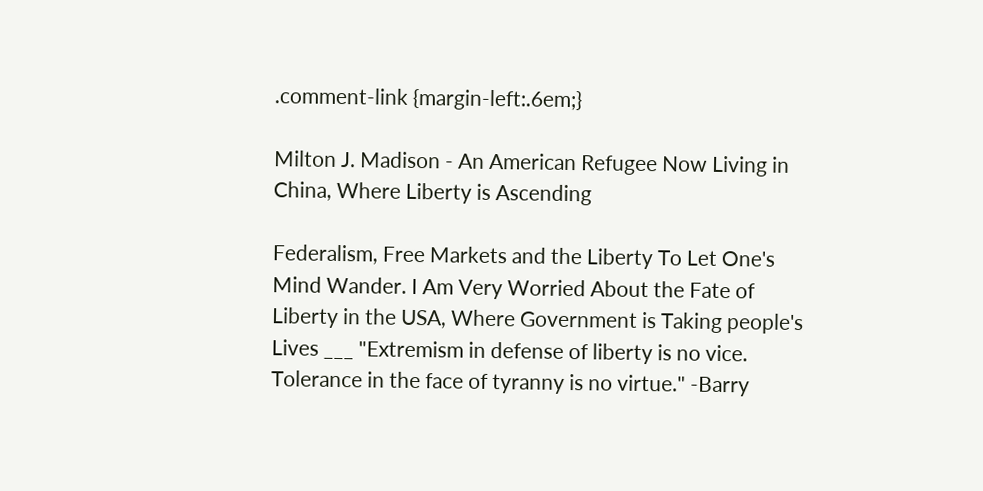.comment-link {margin-left:.6em;}

Milton J. Madison - An American Refugee Now Living in China, Where Liberty is Ascending

Federalism, Free Markets and the Liberty To Let One's Mind Wander. I Am Very Worried About the Fate of Liberty in the USA, Where Government is Taking people's Lives ___ "Extremism in defense of liberty is no vice. Tolerance in the face of tyranny is no virtue." -Barry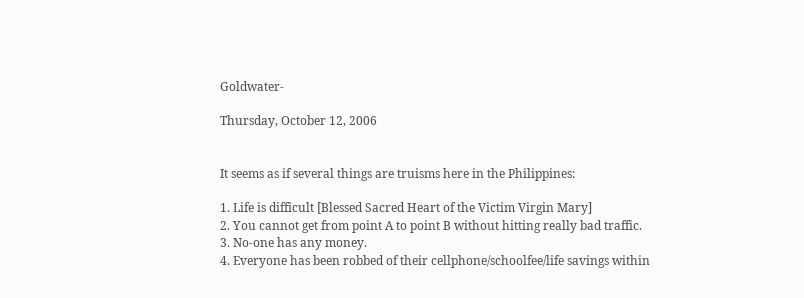Goldwater-

Thursday, October 12, 2006


It seems as if several things are truisms here in the Philippines:

1. Life is difficult [Blessed Sacred Heart of the Victim Virgin Mary]
2. You cannot get from point A to point B without hitting really bad traffic.
3. No-one has any money.
4. Everyone has been robbed of their cellphone/schoolfee/life savings within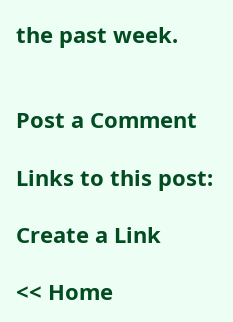the past week.


Post a Comment

Links to this post:

Create a Link

<< Home